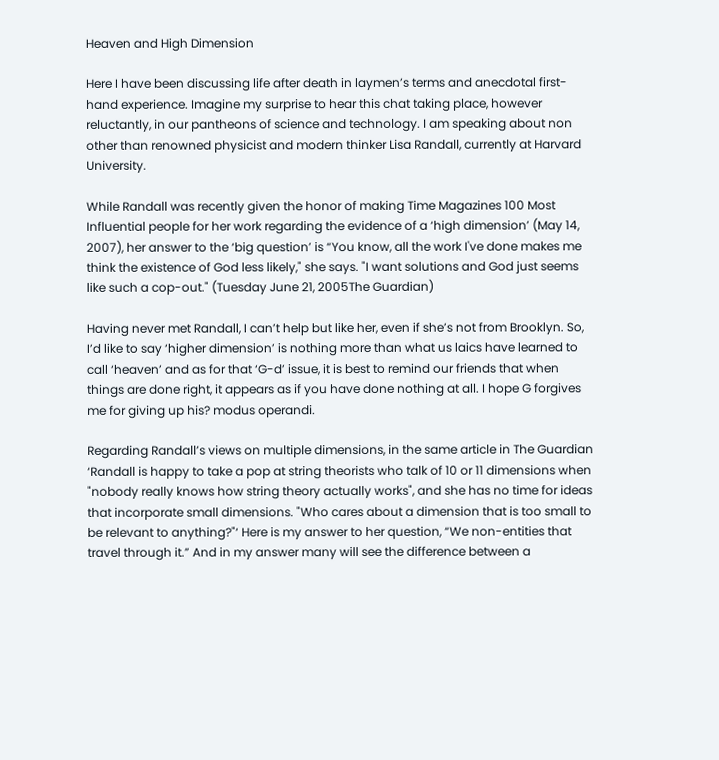Heaven and High Dimension

Here I have been discussing life after death in laymen’s terms and anecdotal first-hand experience. Imagine my surprise to hear this chat taking place, however reluctantly, in our pantheons of science and technology. I am speaking about non other than renowned physicist and modern thinker Lisa Randall, currently at Harvard University.

While Randall was recently given the honor of making Time Magazines 100 Most Influential people for her work regarding the evidence of a ‘high dimension’ (May 14, 2007), her answer to the ‘big question’ is “You know, all the work I've done makes me think the existence of God less likely," she says. "I want solutions and God just seems like such a cop-out." (Tuesday June 21, 2005The Guardian)

Having never met Randall, I can’t help but like her, even if she’s not from Brooklyn. So, I’d like to say ‘higher dimension’ is nothing more than what us laics have learned to call ‘heaven’ and as for that ‘G-d’ issue, it is best to remind our friends that when things are done right, it appears as if you have done nothing at all. I hope G forgives me for giving up his? modus operandi.

Regarding Randall’s views on multiple dimensions, in the same article in The Guardian ‘Randall is happy to take a pop at string theorists who talk of 10 or 11 dimensions when "nobody really knows how string theory actually works", and she has no time for ideas that incorporate small dimensions. "Who cares about a dimension that is too small to be relevant to anything?"‘ Here is my answer to her question, “We non-entities that travel through it.” And in my answer many will see the difference between a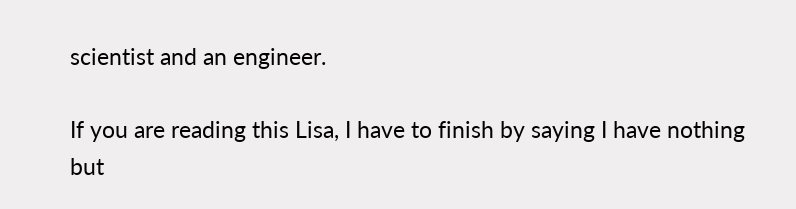scientist and an engineer.

If you are reading this Lisa, I have to finish by saying I have nothing but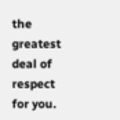the greatest deal of respect for you.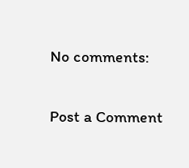No comments:

Post a Comment